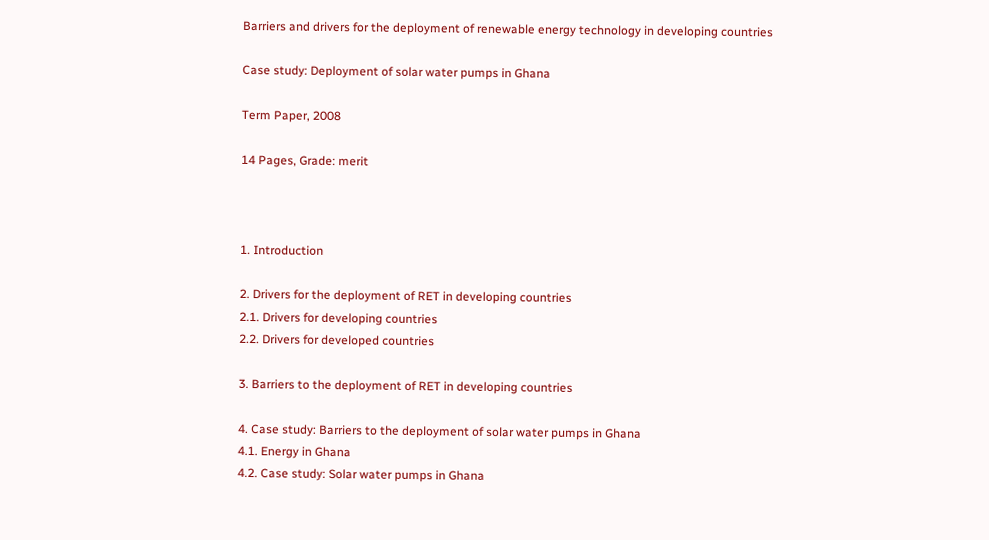Barriers and drivers for the deployment of renewable energy technology in developing countries

Case study: Deployment of solar water pumps in Ghana

Term Paper, 2008

14 Pages, Grade: merit



1. Introduction

2. Drivers for the deployment of RET in developing countries
2.1. Drivers for developing countries
2.2. Drivers for developed countries

3. Barriers to the deployment of RET in developing countries

4. Case study: Barriers to the deployment of solar water pumps in Ghana
4.1. Energy in Ghana
4.2. Case study: Solar water pumps in Ghana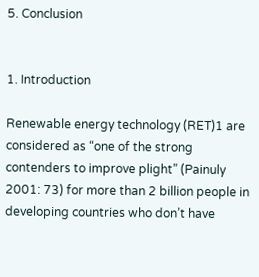5. Conclusion


1. Introduction

Renewable energy technology (RET)1 are considered as “one of the strong contenders to improve plight” (Painuly 2001: 73) for more than 2 billion people in developing countries who don’t have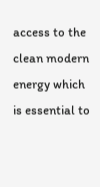access to the clean modern energy which is essential to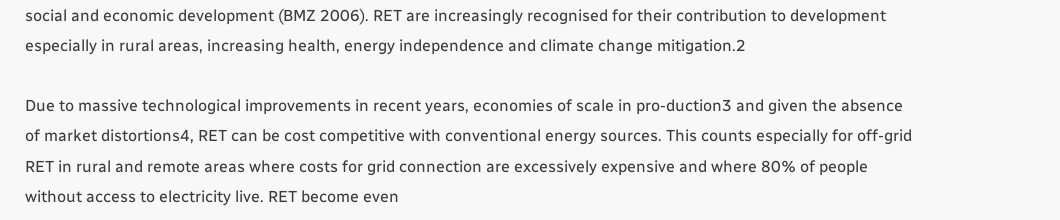social and economic development (BMZ 2006). RET are increasingly recognised for their contribution to development especially in rural areas, increasing health, energy independence and climate change mitigation.2

Due to massive technological improvements in recent years, economies of scale in pro-duction3 and given the absence of market distortions4, RET can be cost competitive with conventional energy sources. This counts especially for off-grid RET in rural and remote areas where costs for grid connection are excessively expensive and where 80% of people without access to electricity live. RET become even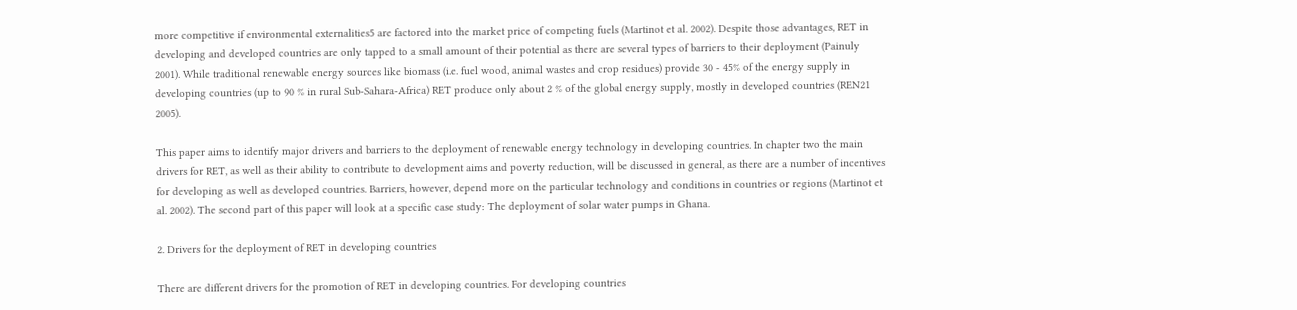more competitive if environmental externalities5 are factored into the market price of competing fuels (Martinot et al. 2002). Despite those advantages, RET in developing and developed countries are only tapped to a small amount of their potential as there are several types of barriers to their deployment (Painuly 2001). While traditional renewable energy sources like biomass (i.e. fuel wood, animal wastes and crop residues) provide 30 - 45% of the energy supply in developing countries (up to 90 % in rural Sub-Sahara-Africa) RET produce only about 2 % of the global energy supply, mostly in developed countries (REN21 2005).

This paper aims to identify major drivers and barriers to the deployment of renewable energy technology in developing countries. In chapter two the main drivers for RET, as well as their ability to contribute to development aims and poverty reduction, will be discussed in general, as there are a number of incentives for developing as well as developed countries. Barriers, however, depend more on the particular technology and conditions in countries or regions (Martinot et al. 2002). The second part of this paper will look at a specific case study: The deployment of solar water pumps in Ghana.

2. Drivers for the deployment of RET in developing countries

There are different drivers for the promotion of RET in developing countries. For developing countries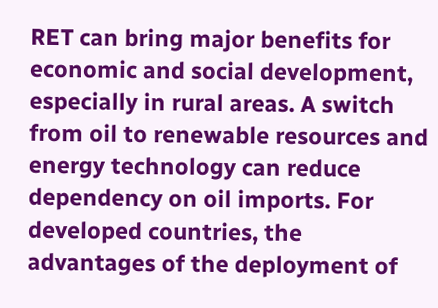RET can bring major benefits for economic and social development, especially in rural areas. A switch from oil to renewable resources and energy technology can reduce dependency on oil imports. For developed countries, the advantages of the deployment of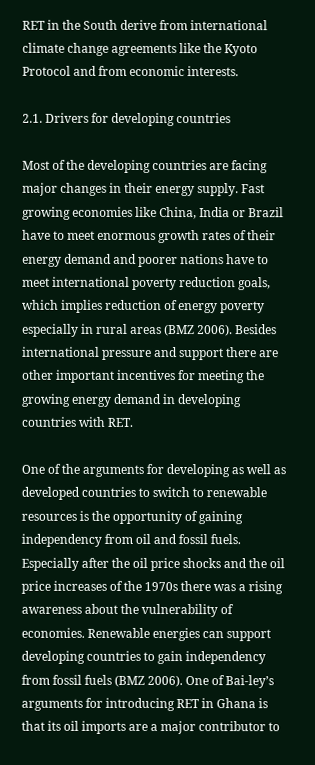RET in the South derive from international climate change agreements like the Kyoto Protocol and from economic interests.

2.1. Drivers for developing countries

Most of the developing countries are facing major changes in their energy supply. Fast growing economies like China, India or Brazil have to meet enormous growth rates of their energy demand and poorer nations have to meet international poverty reduction goals, which implies reduction of energy poverty especially in rural areas (BMZ 2006). Besides international pressure and support there are other important incentives for meeting the growing energy demand in developing countries with RET.

One of the arguments for developing as well as developed countries to switch to renewable resources is the opportunity of gaining independency from oil and fossil fuels. Especially after the oil price shocks and the oil price increases of the 1970s there was a rising awareness about the vulnerability of economies. Renewable energies can support developing countries to gain independency from fossil fuels (BMZ 2006). One of Bai-ley’s arguments for introducing RET in Ghana is that its oil imports are a major contributor to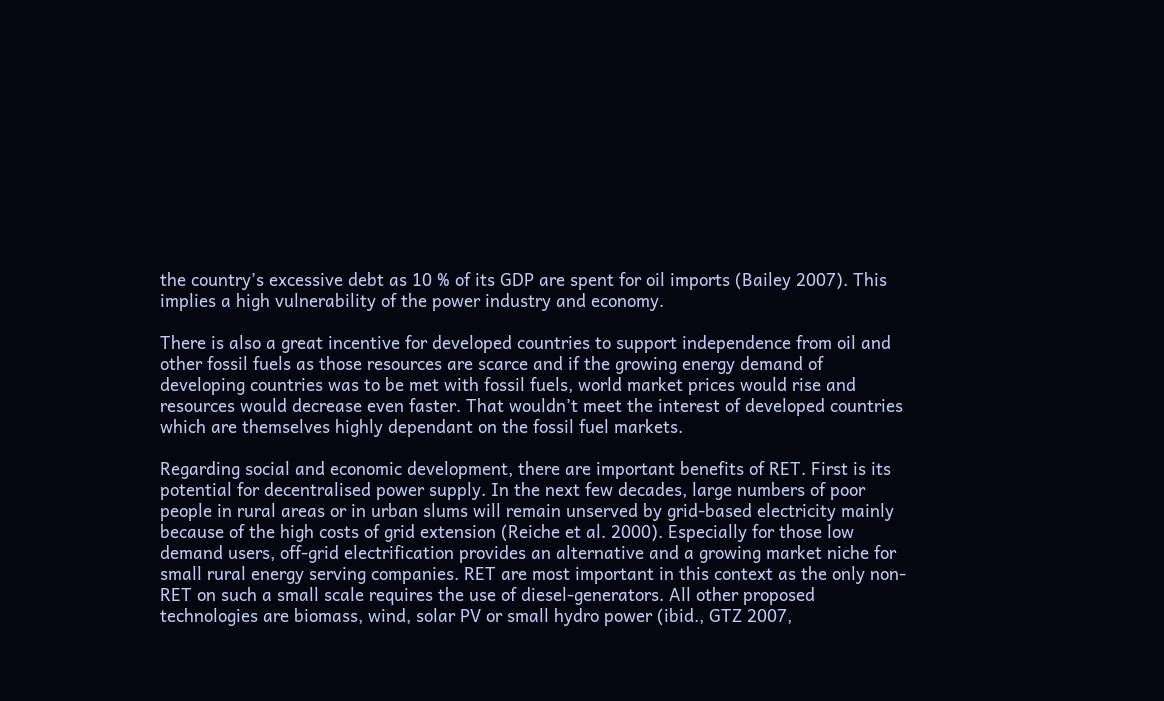the country’s excessive debt as 10 % of its GDP are spent for oil imports (Bailey 2007). This implies a high vulnerability of the power industry and economy.

There is also a great incentive for developed countries to support independence from oil and other fossil fuels as those resources are scarce and if the growing energy demand of developing countries was to be met with fossil fuels, world market prices would rise and resources would decrease even faster. That wouldn’t meet the interest of developed countries which are themselves highly dependant on the fossil fuel markets.

Regarding social and economic development, there are important benefits of RET. First is its potential for decentralised power supply. In the next few decades, large numbers of poor people in rural areas or in urban slums will remain unserved by grid-based electricity mainly because of the high costs of grid extension (Reiche et al. 2000). Especially for those low demand users, off-grid electrification provides an alternative and a growing market niche for small rural energy serving companies. RET are most important in this context as the only non-RET on such a small scale requires the use of diesel-generators. All other proposed technologies are biomass, wind, solar PV or small hydro power (ibid., GTZ 2007,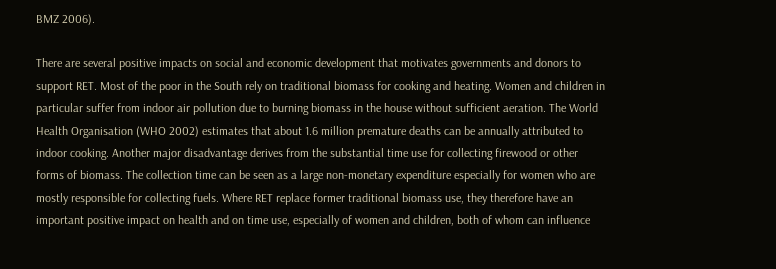BMZ 2006).

There are several positive impacts on social and economic development that motivates governments and donors to support RET. Most of the poor in the South rely on traditional biomass for cooking and heating. Women and children in particular suffer from indoor air pollution due to burning biomass in the house without sufficient aeration. The World Health Organisation (WHO 2002) estimates that about 1.6 million premature deaths can be annually attributed to indoor cooking. Another major disadvantage derives from the substantial time use for collecting firewood or other forms of biomass. The collection time can be seen as a large non-monetary expenditure especially for women who are mostly responsible for collecting fuels. Where RET replace former traditional biomass use, they therefore have an important positive impact on health and on time use, especially of women and children, both of whom can influence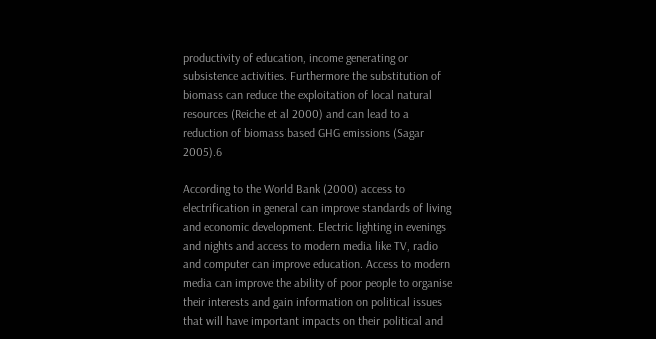productivity of education, income generating or subsistence activities. Furthermore the substitution of biomass can reduce the exploitation of local natural resources (Reiche et al 2000) and can lead to a reduction of biomass based GHG emissions (Sagar 2005).6

According to the World Bank (2000) access to electrification in general can improve standards of living and economic development. Electric lighting in evenings and nights and access to modern media like TV, radio and computer can improve education. Access to modern media can improve the ability of poor people to organise their interests and gain information on political issues that will have important impacts on their political and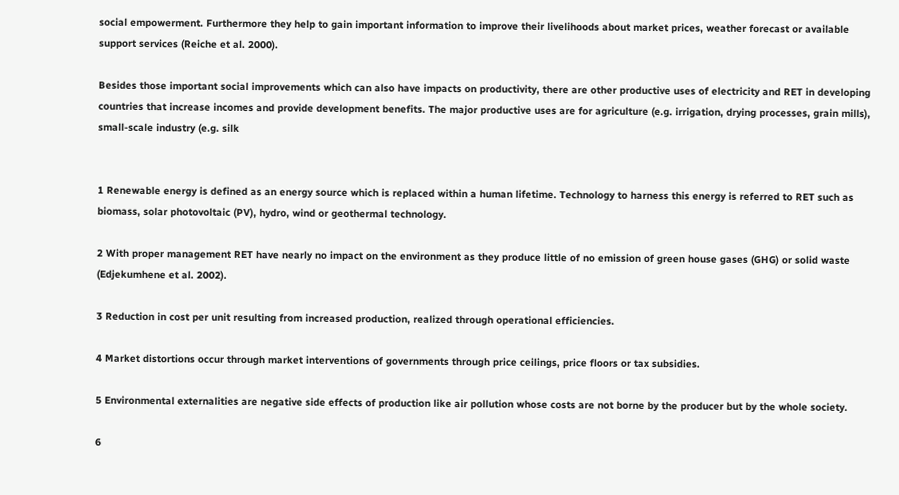social empowerment. Furthermore they help to gain important information to improve their livelihoods about market prices, weather forecast or available support services (Reiche et al. 2000).

Besides those important social improvements which can also have impacts on productivity, there are other productive uses of electricity and RET in developing countries that increase incomes and provide development benefits. The major productive uses are for agriculture (e.g. irrigation, drying processes, grain mills), small-scale industry (e.g. silk


1 Renewable energy is defined as an energy source which is replaced within a human lifetime. Technology to harness this energy is referred to RET such as biomass, solar photovoltaic (PV), hydro, wind or geothermal technology.

2 With proper management RET have nearly no impact on the environment as they produce little of no emission of green house gases (GHG) or solid waste (Edjekumhene et al. 2002).

3 Reduction in cost per unit resulting from increased production, realized through operational efficiencies.

4 Market distortions occur through market interventions of governments through price ceilings, price floors or tax subsidies.

5 Environmental externalities are negative side effects of production like air pollution whose costs are not borne by the producer but by the whole society.

6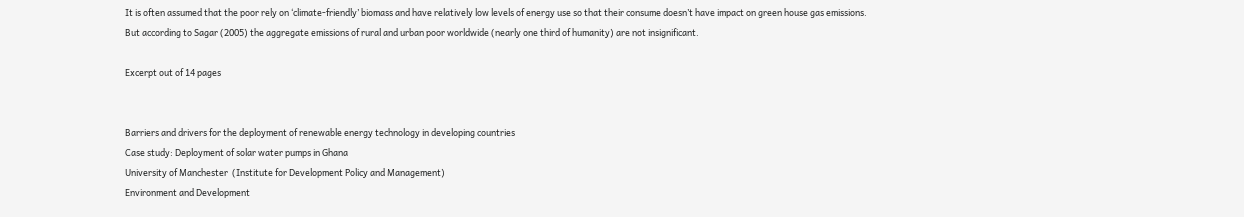It is often assumed that the poor rely on ‘climate-friendly’ biomass and have relatively low levels of energy use so that their consume doesn’t have impact on green house gas emissions. But according to Sagar (2005) the aggregate emissions of rural and urban poor worldwide (nearly one third of humanity) are not insignificant.

Excerpt out of 14 pages


Barriers and drivers for the deployment of renewable energy technology in developing countries
Case study: Deployment of solar water pumps in Ghana
University of Manchester  (Institute for Development Policy and Management)
Environment and Development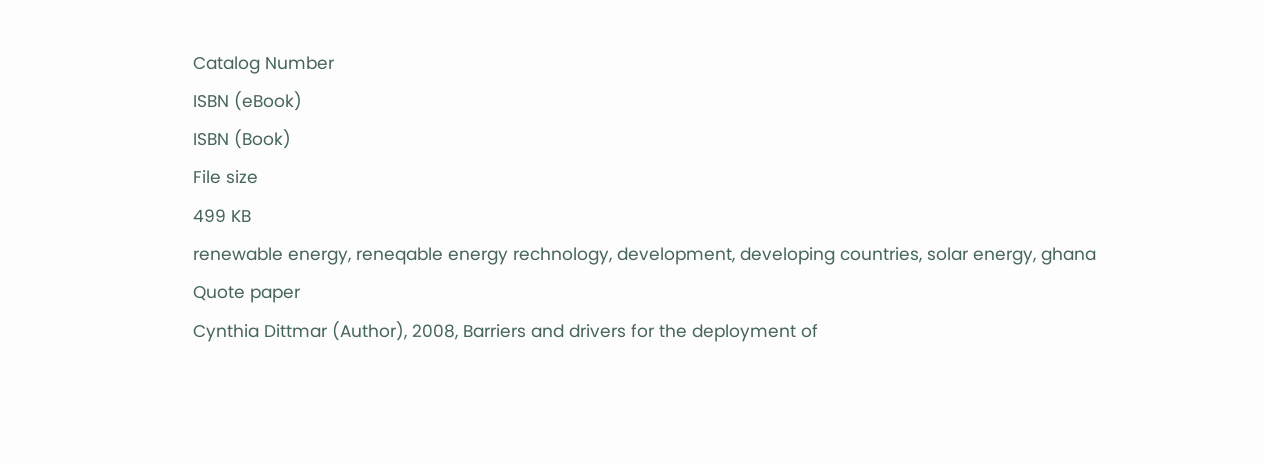Catalog Number
ISBN (eBook)
ISBN (Book)
File size
499 KB
renewable energy, reneqable energy rechnology, development, developing countries, solar energy, ghana
Quote paper
Cynthia Dittmar (Author), 2008, Barriers and drivers for the deployment of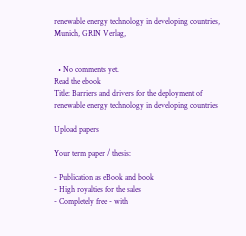renewable energy technology in developing countries, Munich, GRIN Verlag,


  • No comments yet.
Read the ebook
Title: Barriers and drivers for the deployment of renewable energy technology in developing countries

Upload papers

Your term paper / thesis:

- Publication as eBook and book
- High royalties for the sales
- Completely free - with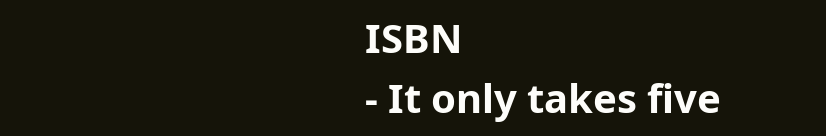ISBN
- It only takes five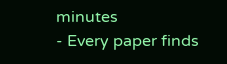minutes
- Every paper finds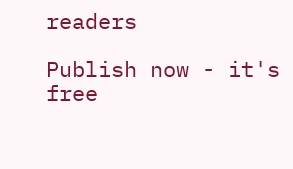readers

Publish now - it's free